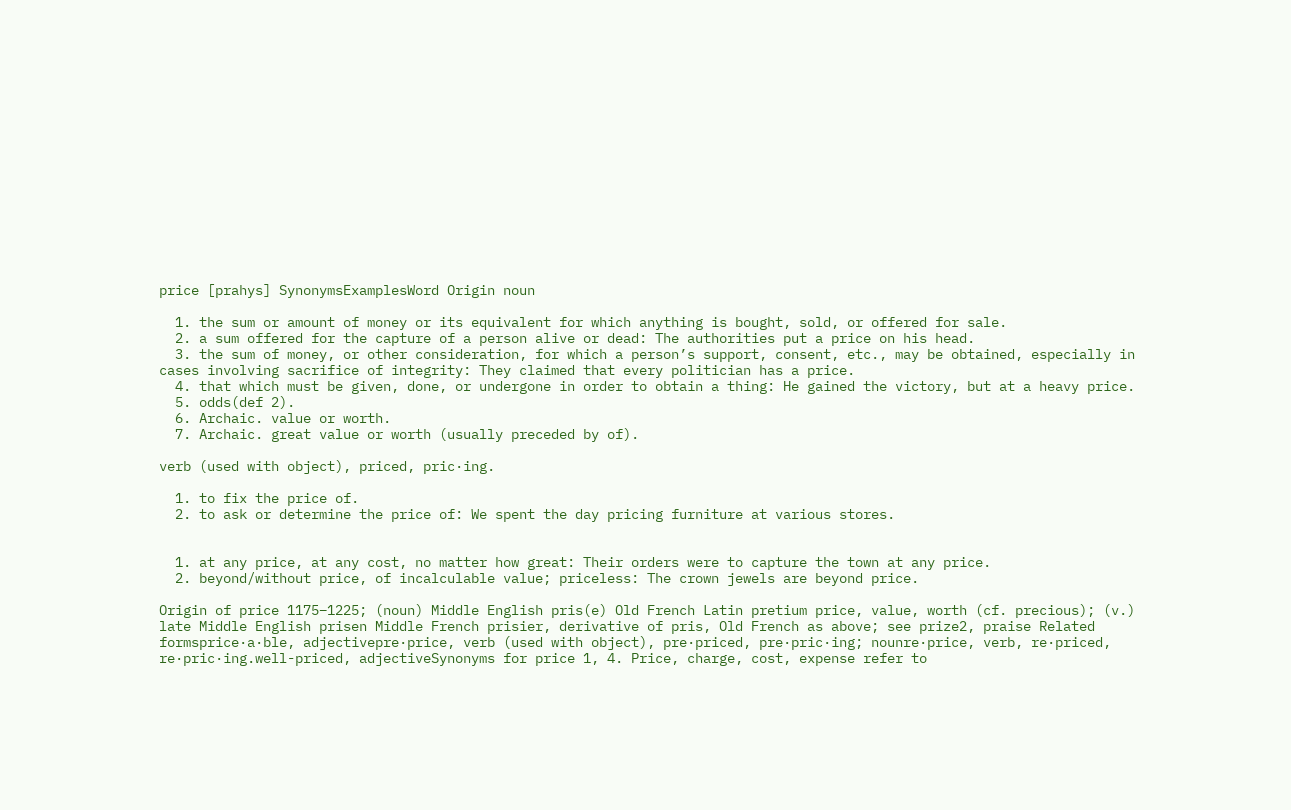price [prahys] SynonymsExamplesWord Origin noun

  1. the sum or amount of money or its equivalent for which anything is bought, sold, or offered for sale.
  2. a sum offered for the capture of a person alive or dead: The authorities put a price on his head.
  3. the sum of money, or other consideration, for which a person’s support, consent, etc., may be obtained, especially in cases involving sacrifice of integrity: They claimed that every politician has a price.
  4. that which must be given, done, or undergone in order to obtain a thing: He gained the victory, but at a heavy price.
  5. odds(def 2).
  6. Archaic. value or worth.
  7. Archaic. great value or worth (usually preceded by of).

verb (used with object), priced, pric·ing.

  1. to fix the price of.
  2. to ask or determine the price of: We spent the day pricing furniture at various stores.


  1. at any price, at any cost, no matter how great: Their orders were to capture the town at any price.
  2. beyond/without price, of incalculable value; priceless: The crown jewels are beyond price.

Origin of price 1175–1225; (noun) Middle English pris(e) Old French Latin pretium price, value, worth (cf. precious); (v.) late Middle English prisen Middle French prisier, derivative of pris, Old French as above; see prize2, praise Related formsprice·a·ble, adjectivepre·price, verb (used with object), pre·priced, pre·pric·ing; nounre·price, verb, re·priced, re·pric·ing.well-priced, adjectiveSynonyms for price 1, 4. Price, charge, cost, expense refer to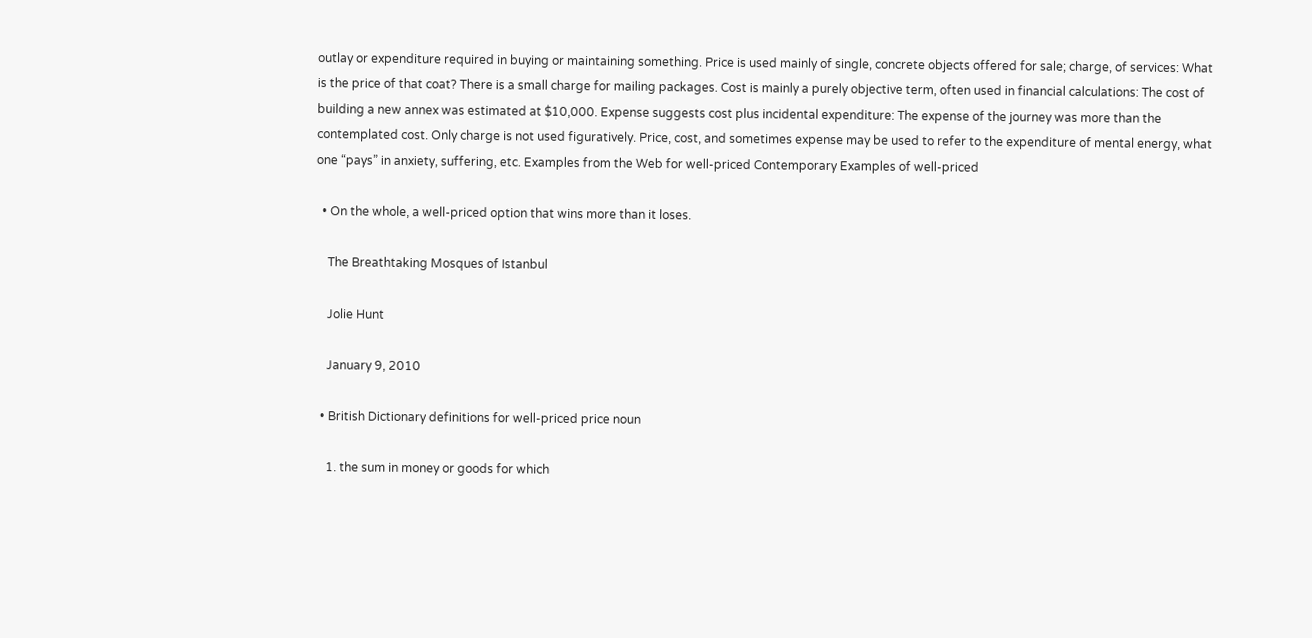outlay or expenditure required in buying or maintaining something. Price is used mainly of single, concrete objects offered for sale; charge, of services: What is the price of that coat? There is a small charge for mailing packages. Cost is mainly a purely objective term, often used in financial calculations: The cost of building a new annex was estimated at $10,000. Expense suggests cost plus incidental expenditure: The expense of the journey was more than the contemplated cost. Only charge is not used figuratively. Price, cost, and sometimes expense may be used to refer to the expenditure of mental energy, what one “pays” in anxiety, suffering, etc. Examples from the Web for well-priced Contemporary Examples of well-priced

  • On the whole, a well-priced option that wins more than it loses.

    The Breathtaking Mosques of Istanbul

    Jolie Hunt

    January 9, 2010

  • British Dictionary definitions for well-priced price noun

    1. the sum in money or goods for which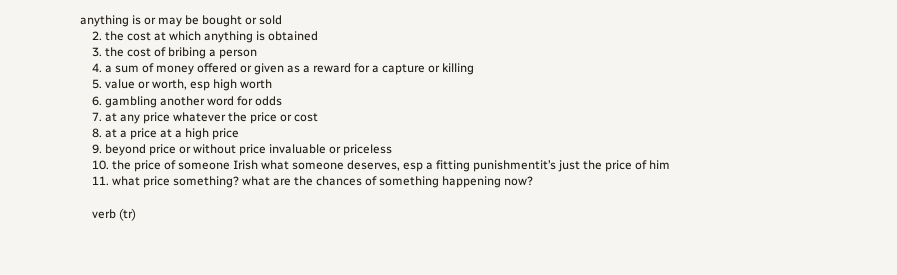anything is or may be bought or sold
    2. the cost at which anything is obtained
    3. the cost of bribing a person
    4. a sum of money offered or given as a reward for a capture or killing
    5. value or worth, esp high worth
    6. gambling another word for odds
    7. at any price whatever the price or cost
    8. at a price at a high price
    9. beyond price or without price invaluable or priceless
    10. the price of someone Irish what someone deserves, esp a fitting punishmentit’s just the price of him
    11. what price something? what are the chances of something happening now?

    verb (tr)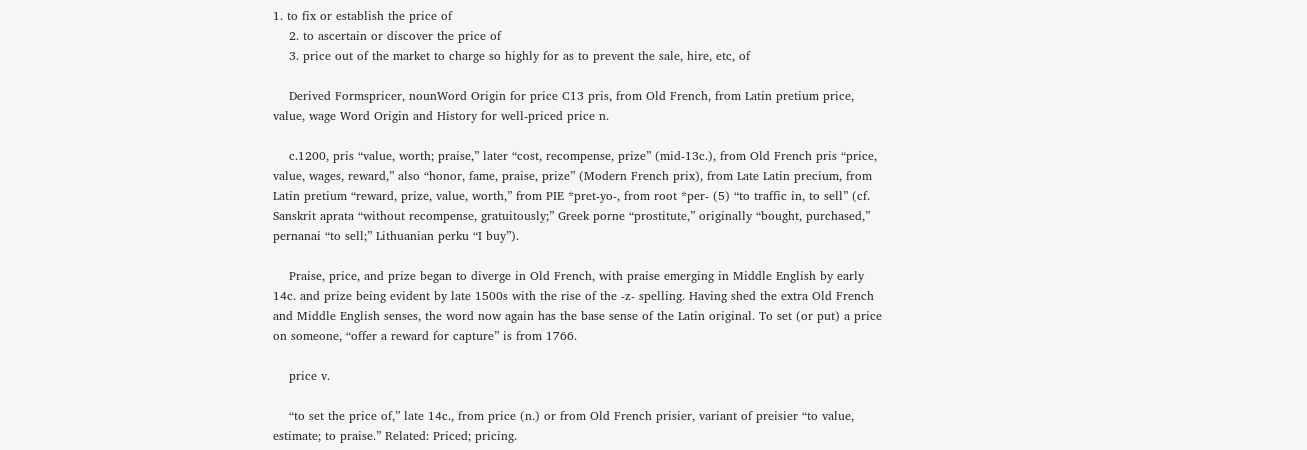1. to fix or establish the price of
    2. to ascertain or discover the price of
    3. price out of the market to charge so highly for as to prevent the sale, hire, etc, of

    Derived Formspricer, nounWord Origin for price C13 pris, from Old French, from Latin pretium price, value, wage Word Origin and History for well-priced price n.

    c.1200, pris “value, worth; praise,” later “cost, recompense, prize” (mid-13c.), from Old French pris “price, value, wages, reward,” also “honor, fame, praise, prize” (Modern French prix), from Late Latin precium, from Latin pretium “reward, prize, value, worth,” from PIE *pret-yo-, from root *per- (5) “to traffic in, to sell” (cf. Sanskrit aprata “without recompense, gratuitously;” Greek porne “prostitute,” originally “bought, purchased,” pernanai “to sell;” Lithuanian perku “I buy”).

    Praise, price, and prize began to diverge in Old French, with praise emerging in Middle English by early 14c. and prize being evident by late 1500s with the rise of the -z- spelling. Having shed the extra Old French and Middle English senses, the word now again has the base sense of the Latin original. To set (or put) a price on someone, “offer a reward for capture” is from 1766.

    price v.

    “to set the price of,” late 14c., from price (n.) or from Old French prisier, variant of preisier “to value, estimate; to praise.” Related: Priced; pricing.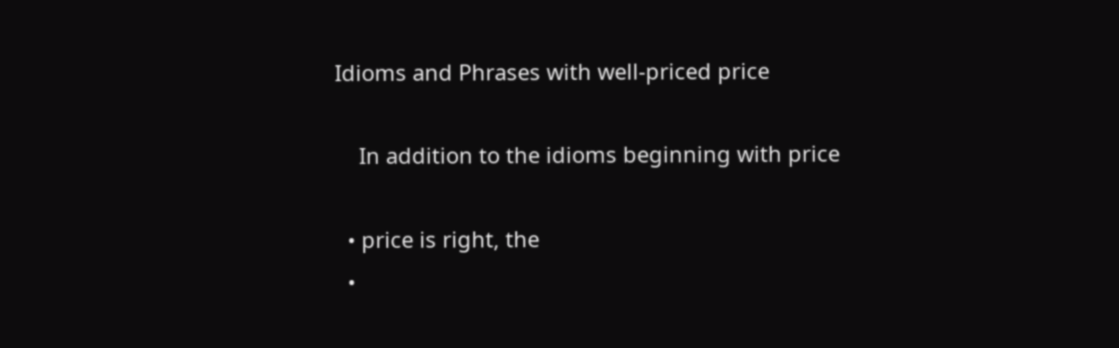Idioms and Phrases with well-priced price

    In addition to the idioms beginning with price

  • price is right, the
  •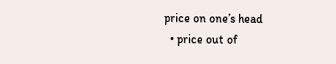price on one’s head
  • price out of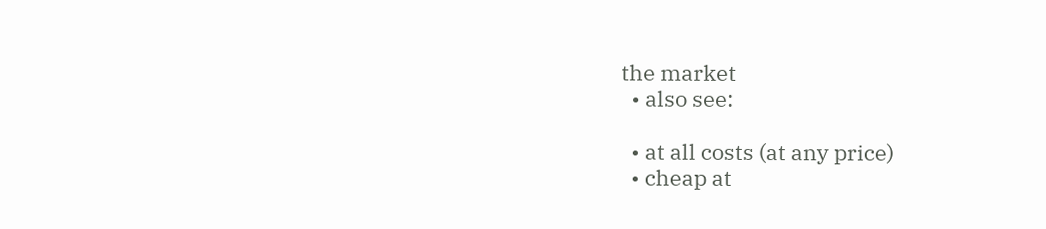the market
  • also see:

  • at all costs (at any price)
  • cheap at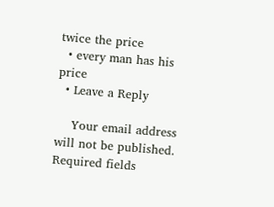twice the price
  • every man has his price
  • Leave a Reply

    Your email address will not be published. Required fields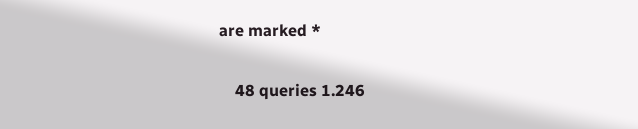are marked *

    48 queries 1.246